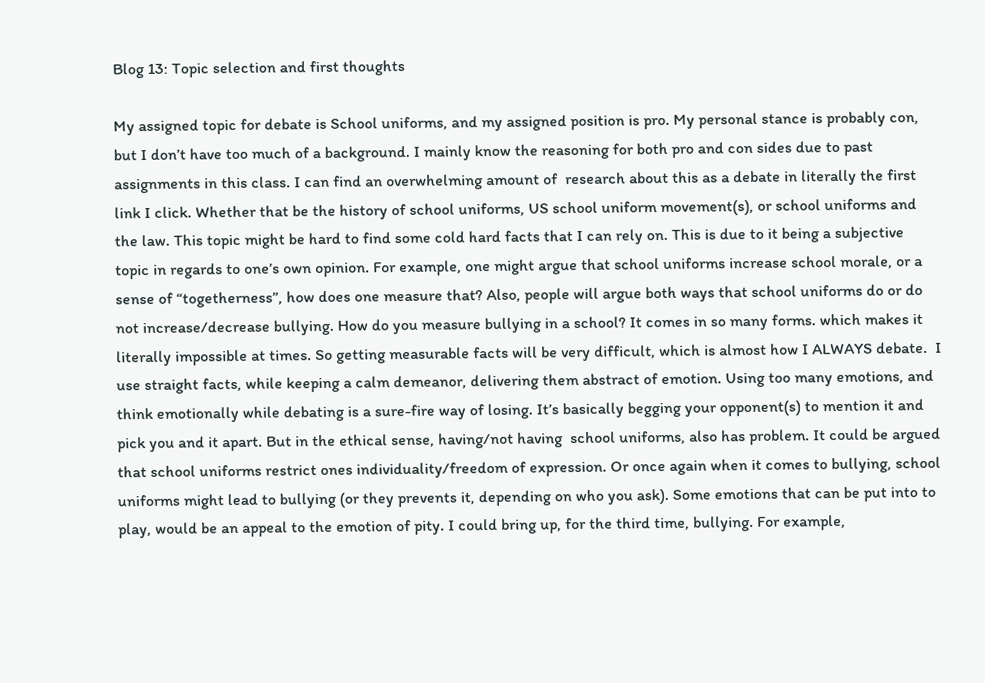Blog 13: Topic selection and first thoughts

My assigned topic for debate is School uniforms, and my assigned position is pro. My personal stance is probably con, but I don’t have too much of a background. I mainly know the reasoning for both pro and con sides due to past assignments in this class. I can find an overwhelming amount of  research about this as a debate in literally the first link I click. Whether that be the history of school uniforms, US school uniform movement(s), or school uniforms and the law. This topic might be hard to find some cold hard facts that I can rely on. This is due to it being a subjective topic in regards to one’s own opinion. For example, one might argue that school uniforms increase school morale, or a sense of “togetherness”, how does one measure that? Also, people will argue both ways that school uniforms do or do not increase/decrease bullying. How do you measure bullying in a school? It comes in so many forms. which makes it literally impossible at times. So getting measurable facts will be very difficult, which is almost how I ALWAYS debate.  I use straight facts, while keeping a calm demeanor, delivering them abstract of emotion. Using too many emotions, and think emotionally while debating is a sure-fire way of losing. It’s basically begging your opponent(s) to mention it and pick you and it apart. But in the ethical sense, having/not having  school uniforms, also has problem. It could be argued that school uniforms restrict ones individuality/freedom of expression. Or once again when it comes to bullying, school uniforms might lead to bullying (or they prevents it, depending on who you ask). Some emotions that can be put into to play, would be an appeal to the emotion of pity. I could bring up, for the third time, bullying. For example,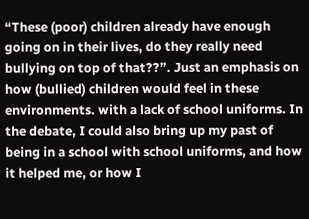“These (poor) children already have enough going on in their lives, do they really need bullying on top of that??”. Just an emphasis on how (bullied) children would feel in these environments. with a lack of school uniforms. In the debate, I could also bring up my past of being in a school with school uniforms, and how it helped me, or how I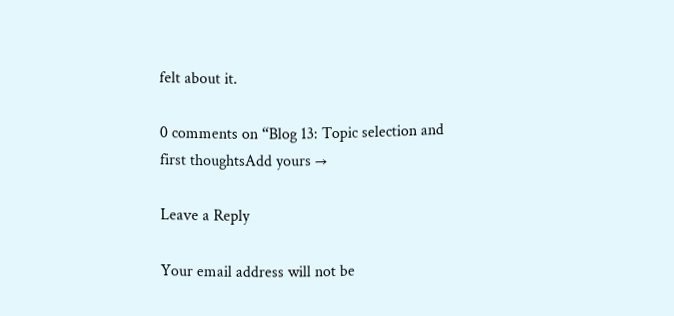felt about it.

0 comments on “Blog 13: Topic selection and first thoughtsAdd yours →

Leave a Reply

Your email address will not be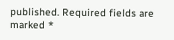published. Required fields are marked *